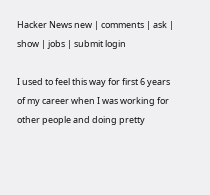Hacker News new | comments | ask | show | jobs | submit login

I used to feel this way for first 6 years of my career when I was working for other people and doing pretty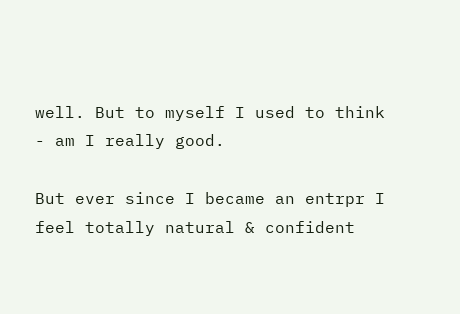well. But to myself I used to think - am I really good.

But ever since I became an entrpr I feel totally natural & confident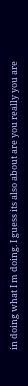in doing what I m doing. I guess its also about are you really you are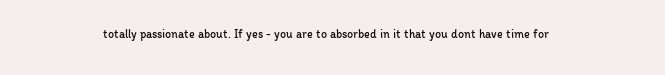totally passionate about. If yes - you are to absorbed in it that you dont have time for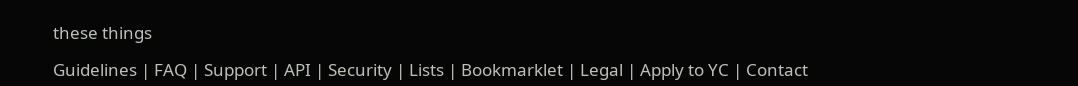these things

Guidelines | FAQ | Support | API | Security | Lists | Bookmarklet | Legal | Apply to YC | Contact